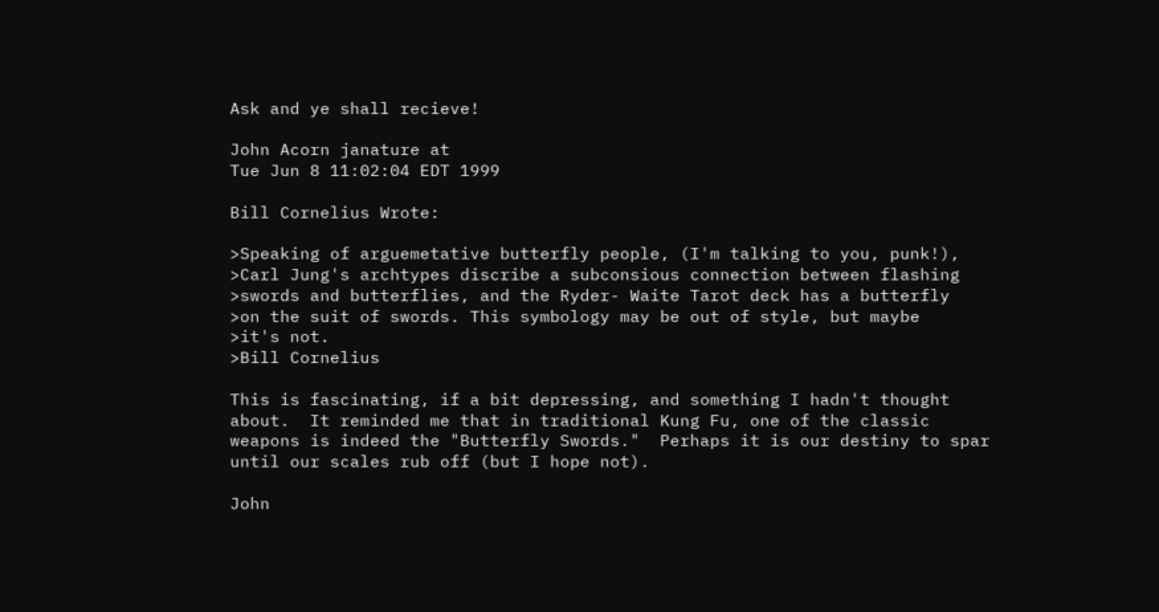Ask and ye shall recieve!

John Acorn janature at
Tue Jun 8 11:02:04 EDT 1999

Bill Cornelius Wrote:

>Speaking of arguemetative butterfly people, (I'm talking to you, punk!),
>Carl Jung's archtypes discribe a subconsious connection between flashing
>swords and butterflies, and the Ryder- Waite Tarot deck has a butterfly
>on the suit of swords. This symbology may be out of style, but maybe
>it's not.
>Bill Cornelius

This is fascinating, if a bit depressing, and something I hadn't thought
about.  It reminded me that in traditional Kung Fu, one of the classic
weapons is indeed the "Butterfly Swords."  Perhaps it is our destiny to spar
until our scales rub off (but I hope not).

John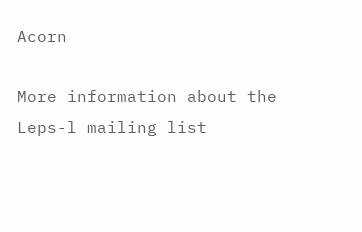Acorn

More information about the Leps-l mailing list